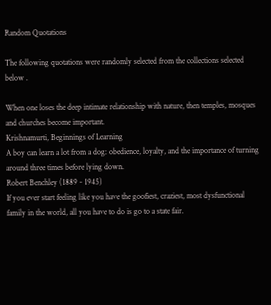Random Quotations

The following quotations were randomly selected from the collections selected below .

When one loses the deep intimate relationship with nature, then temples, mosques and churches become important.
Krishnamurti, Beginnings of Learning
A boy can learn a lot from a dog: obedience, loyalty, and the importance of turning around three times before lying down.
Robert Benchley (1889 - 1945)
If you ever start feeling like you have the goofiest, craziest, most dysfunctional family in the world, all you have to do is go to a state fair.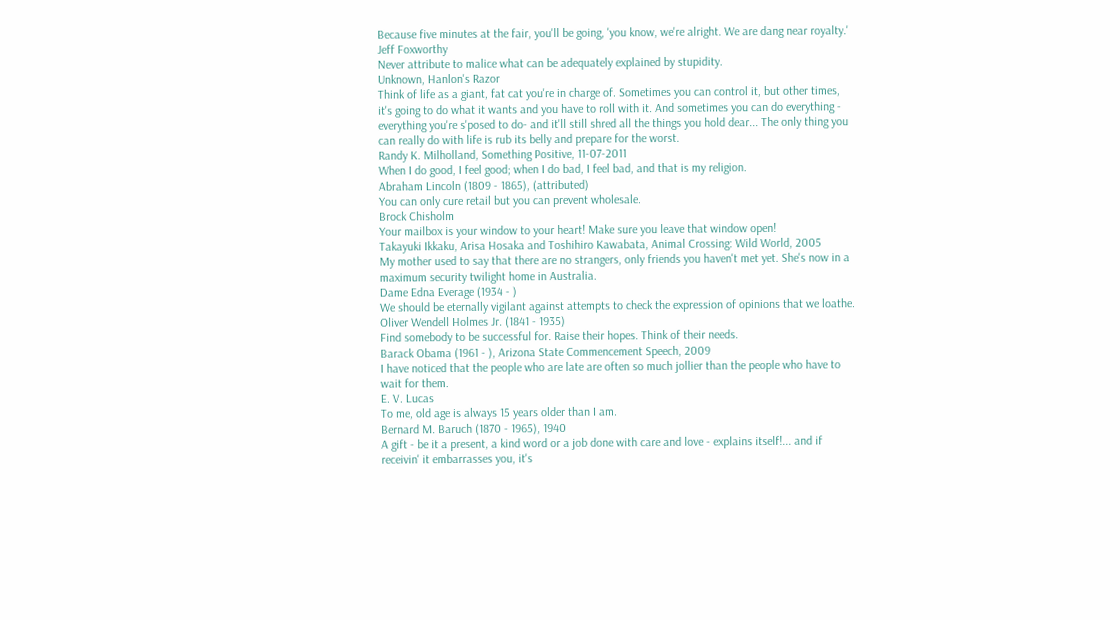Because five minutes at the fair, you'll be going, 'you know, we're alright. We are dang near royalty.'
Jeff Foxworthy
Never attribute to malice what can be adequately explained by stupidity.
Unknown, Hanlon's Razor
Think of life as a giant, fat cat you're in charge of. Sometimes you can control it, but other times, it's going to do what it wants and you have to roll with it. And sometimes you can do everything - everything you're s'posed to do- and it'll still shred all the things you hold dear... The only thing you can really do with life is rub its belly and prepare for the worst.
Randy K. Milholland, Something Positive, 11-07-2011
When I do good, I feel good; when I do bad, I feel bad, and that is my religion.
Abraham Lincoln (1809 - 1865), (attributed)
You can only cure retail but you can prevent wholesale.
Brock Chisholm
Your mailbox is your window to your heart! Make sure you leave that window open!
Takayuki Ikkaku, Arisa Hosaka and Toshihiro Kawabata, Animal Crossing: Wild World, 2005
My mother used to say that there are no strangers, only friends you haven't met yet. She's now in a maximum security twilight home in Australia.
Dame Edna Everage (1934 - )
We should be eternally vigilant against attempts to check the expression of opinions that we loathe.
Oliver Wendell Holmes Jr. (1841 - 1935)
Find somebody to be successful for. Raise their hopes. Think of their needs.
Barack Obama (1961 - ), Arizona State Commencement Speech, 2009
I have noticed that the people who are late are often so much jollier than the people who have to wait for them.
E. V. Lucas
To me, old age is always 15 years older than I am.
Bernard M. Baruch (1870 - 1965), 1940
A gift - be it a present, a kind word or a job done with care and love - explains itself!... and if receivin' it embarrasses you, it's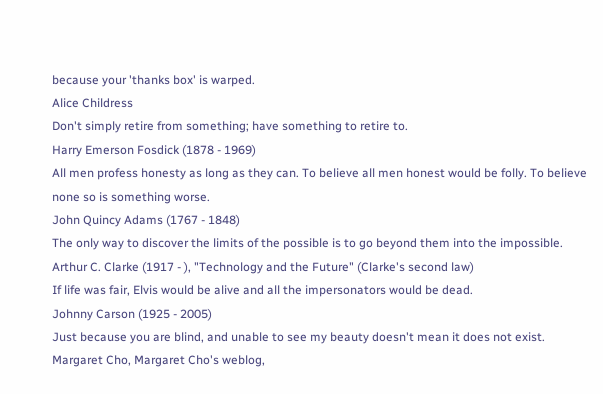because your 'thanks box' is warped.
Alice Childress
Don't simply retire from something; have something to retire to.
Harry Emerson Fosdick (1878 - 1969)
All men profess honesty as long as they can. To believe all men honest would be folly. To believe none so is something worse.
John Quincy Adams (1767 - 1848)
The only way to discover the limits of the possible is to go beyond them into the impossible.
Arthur C. Clarke (1917 - ), "Technology and the Future" (Clarke's second law)
If life was fair, Elvis would be alive and all the impersonators would be dead.
Johnny Carson (1925 - 2005)
Just because you are blind, and unable to see my beauty doesn't mean it does not exist.
Margaret Cho, Margaret Cho's weblog,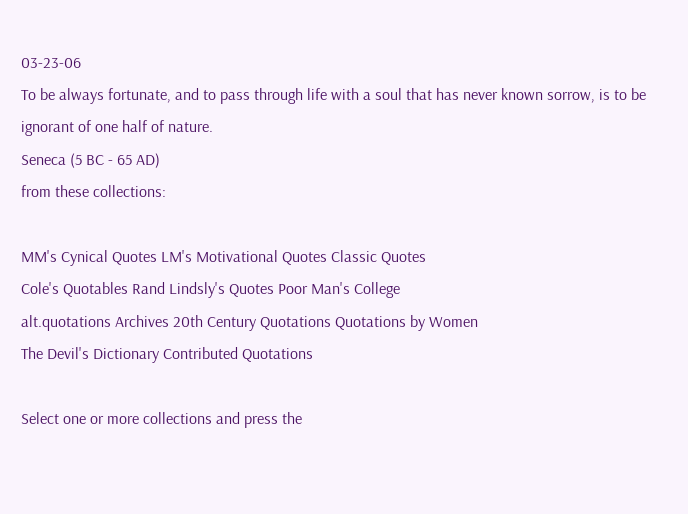03-23-06
To be always fortunate, and to pass through life with a soul that has never known sorrow, is to be ignorant of one half of nature.
Seneca (5 BC - 65 AD)
from these collections:

MM's Cynical Quotes LM's Motivational Quotes Classic Quotes
Cole's Quotables Rand Lindsly's Quotes Poor Man's College
alt.quotations Archives 20th Century Quotations Quotations by Women
The Devil's Dictionary Contributed Quotations

Select one or more collections and press the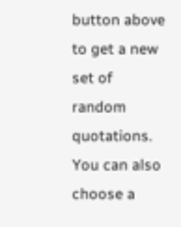button above to get a new set of random quotations. You can also choose a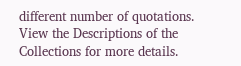different number of quotations. View the Descriptions of the Collections for more details.